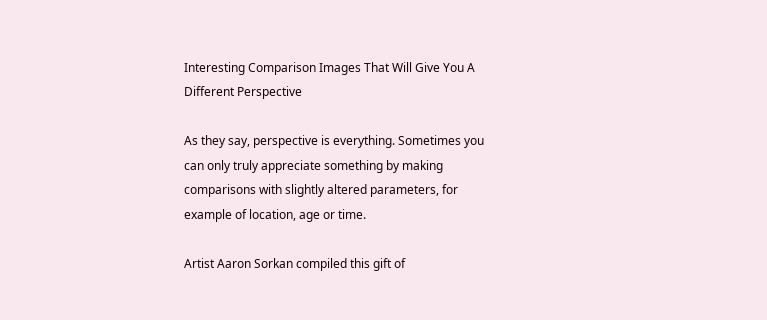Interesting Comparison Images That Will Give You A Different Perspective

As they say, perspective is everything. Sometimes you can only truly appreciate something by making comparisons with slightly altered parameters, for example of location, age or time.

Artist Aaron Sorkan compiled this gift of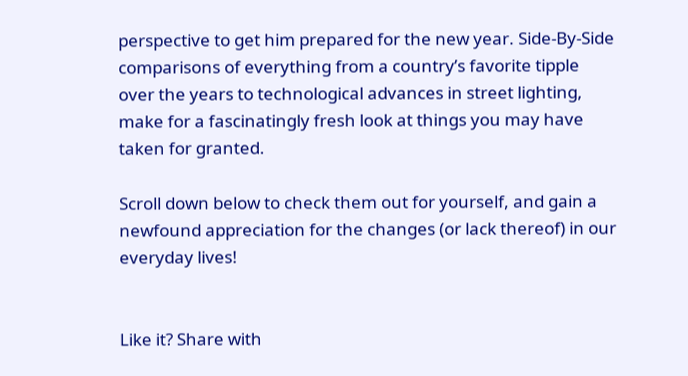perspective to get him prepared for the new year. Side-By-Side comparisons of everything from a country’s favorite tipple over the years to technological advances in street lighting, make for a fascinatingly fresh look at things you may have taken for granted.

Scroll down below to check them out for yourself, and gain a newfound appreciation for the changes (or lack thereof) in our everyday lives!


Like it? Share with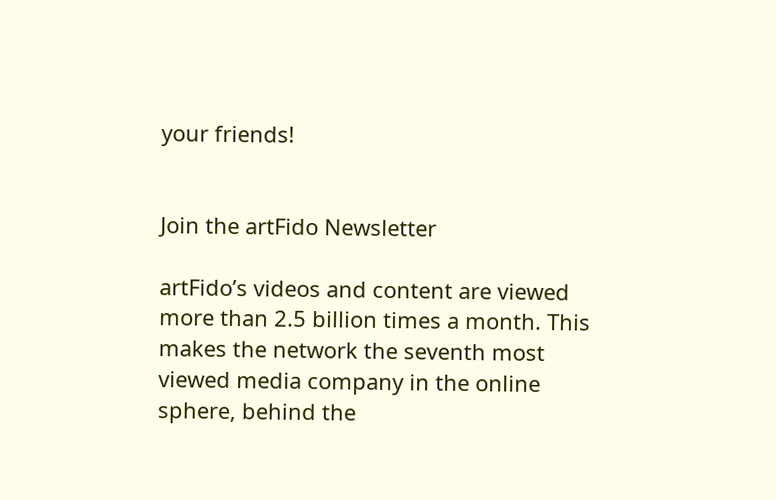your friends!


Join the artFido Newsletter

artFido’s videos and content are viewed more than 2.5 billion times a month. This makes the network the seventh most viewed media company in the online sphere, behind the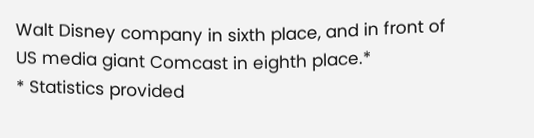Walt Disney company in sixth place, and in front of US media giant Comcast in eighth place.*
* Statistics provided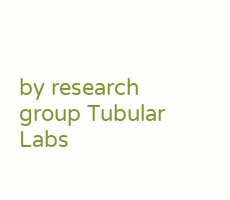by research group Tubular Labs